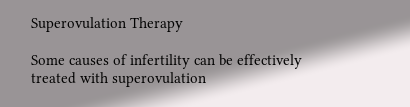Superovulation Therapy

Some causes of infertility can be effectively treated with superovulation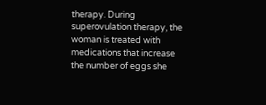therapy. During superovulation therapy, the woman is treated with medications that increase the number of eggs she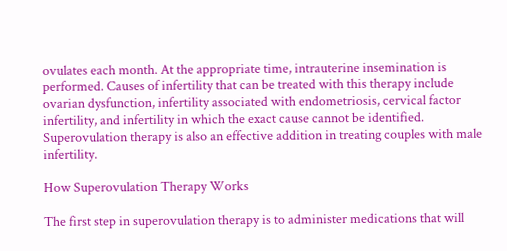ovulates each month. At the appropriate time, intrauterine insemination is performed. Causes of infertility that can be treated with this therapy include ovarian dysfunction, infertility associated with endometriosis, cervical factor infertility, and infertility in which the exact cause cannot be identified. Superovulation therapy is also an effective addition in treating couples with male infertility.

How Superovulation Therapy Works

The first step in superovulation therapy is to administer medications that will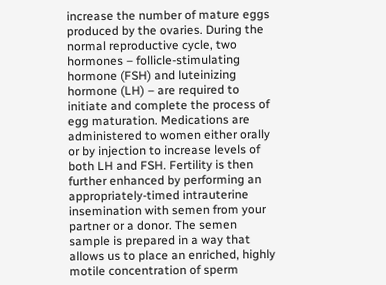increase the number of mature eggs produced by the ovaries. During the normal reproductive cycle, two hormones – follicle-stimulating hormone (FSH) and luteinizing hormone (LH) – are required to initiate and complete the process of egg maturation. Medications are administered to women either orally or by injection to increase levels of both LH and FSH. Fertility is then further enhanced by performing an appropriately-timed intrauterine insemination with semen from your partner or a donor. The semen sample is prepared in a way that allows us to place an enriched, highly motile concentration of sperm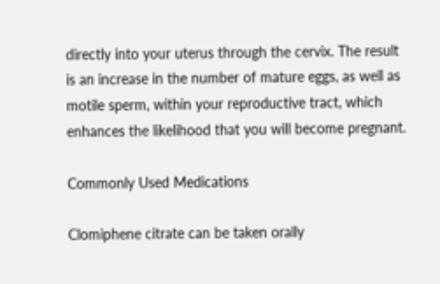directly into your uterus through the cervix. The result is an increase in the number of mature eggs, as well as motile sperm, within your reproductive tract, which enhances the likelihood that you will become pregnant.

Commonly Used Medications

Clomiphene citrate can be taken orally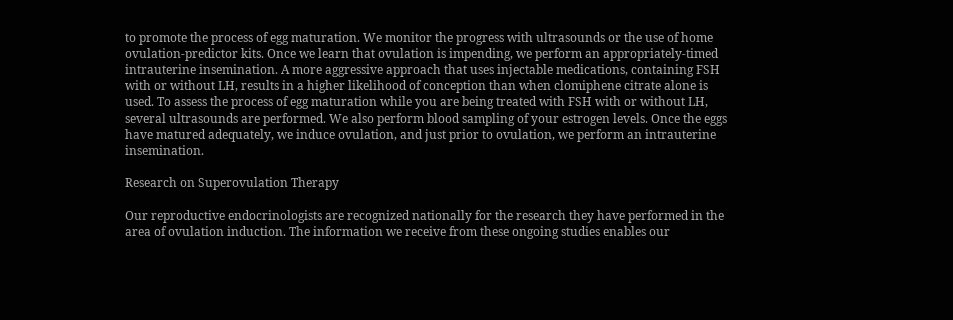to promote the process of egg maturation. We monitor the progress with ultrasounds or the use of home ovulation-predictor kits. Once we learn that ovulation is impending, we perform an appropriately-timed intrauterine insemination. A more aggressive approach that uses injectable medications, containing FSH with or without LH, results in a higher likelihood of conception than when clomiphene citrate alone is used. To assess the process of egg maturation while you are being treated with FSH with or without LH, several ultrasounds are performed. We also perform blood sampling of your estrogen levels. Once the eggs have matured adequately, we induce ovulation, and just prior to ovulation, we perform an intrauterine insemination.

Research on Superovulation Therapy

Our reproductive endocrinologists are recognized nationally for the research they have performed in the area of ovulation induction. The information we receive from these ongoing studies enables our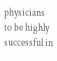physicians to be highly successful in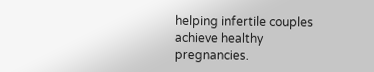helping infertile couples achieve healthy pregnancies.